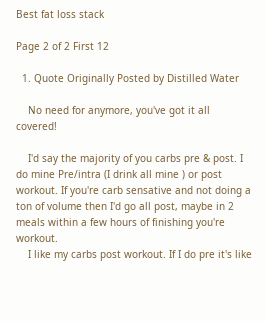Best fat loss stack

Page 2 of 2 First 12

  1. Quote Originally Posted by Distilled Water

    No need for anymore, you've got it all covered!

    I'd say the majority of you carbs pre & post. I do mine Pre/intra (I drink all mine ) or post workout. If you're carb sensative and not doing a ton of volume then I'd go all post, maybe in 2 meals within a few hours of finishing you're workout.
    I like my carbs post workout. If I do pre it's like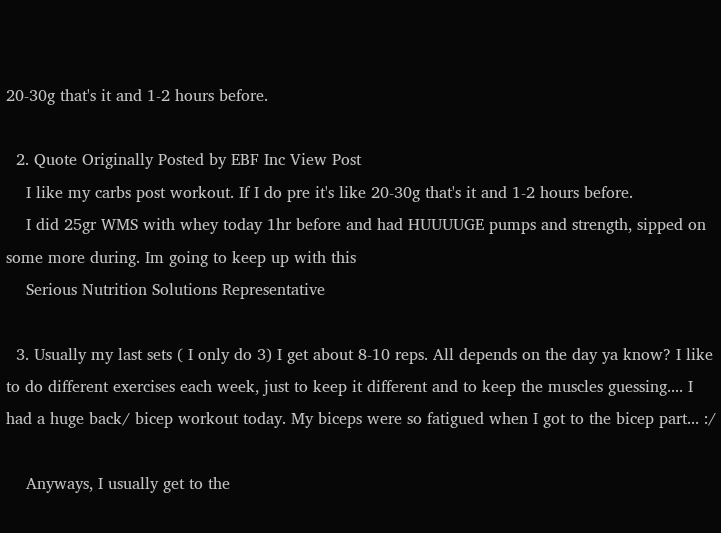20-30g that's it and 1-2 hours before.

  2. Quote Originally Posted by EBF Inc View Post
    I like my carbs post workout. If I do pre it's like 20-30g that's it and 1-2 hours before.
    I did 25gr WMS with whey today 1hr before and had HUUUUGE pumps and strength, sipped on some more during. Im going to keep up with this
    Serious Nutrition Solutions Representative

  3. Usually my last sets ( I only do 3) I get about 8-10 reps. All depends on the day ya know? I like to do different exercises each week, just to keep it different and to keep the muscles guessing.... I had a huge back/ bicep workout today. My biceps were so fatigued when I got to the bicep part... :/

    Anyways, I usually get to the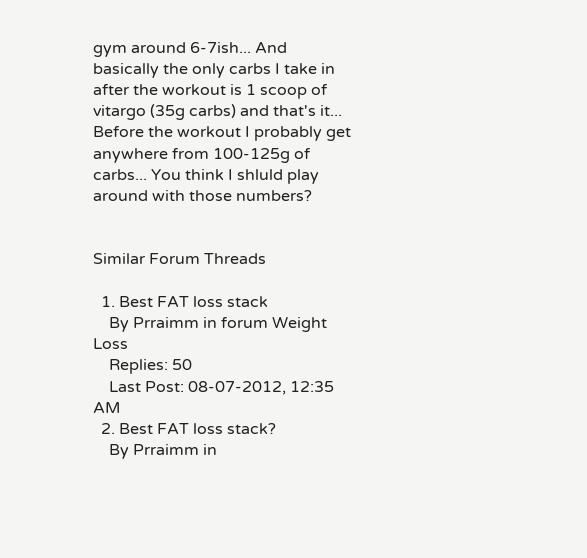gym around 6-7ish... And basically the only carbs I take in after the workout is 1 scoop of vitargo (35g carbs) and that's it... Before the workout I probably get anywhere from 100-125g of carbs... You think I shluld play around with those numbers?


Similar Forum Threads

  1. Best FAT loss stack
    By Prraimm in forum Weight Loss
    Replies: 50
    Last Post: 08-07-2012, 12:35 AM
  2. Best FAT loss stack?
    By Prraimm in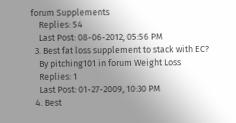forum Supplements
    Replies: 54
    Last Post: 08-06-2012, 05:56 PM
  3. Best fat loss supplement to stack with EC?
    By pitching101 in forum Weight Loss
    Replies: 1
    Last Post: 01-27-2009, 10:30 PM
  4. Best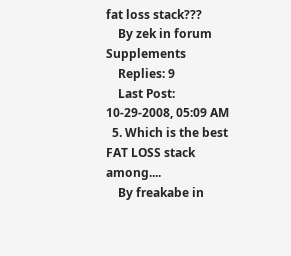fat loss stack???
    By zek in forum Supplements
    Replies: 9
    Last Post: 10-29-2008, 05:09 AM
  5. Which is the best FAT LOSS stack among....
    By freakabe in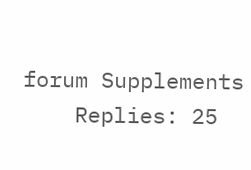forum Supplements
    Replies: 25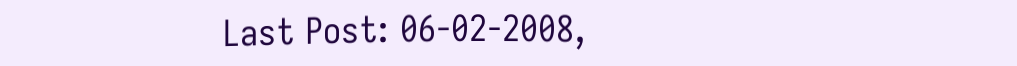Last Post: 06-02-2008,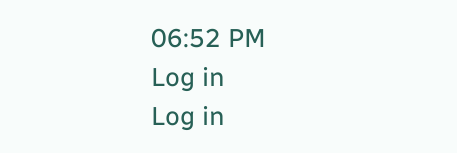06:52 PM
Log in
Log in